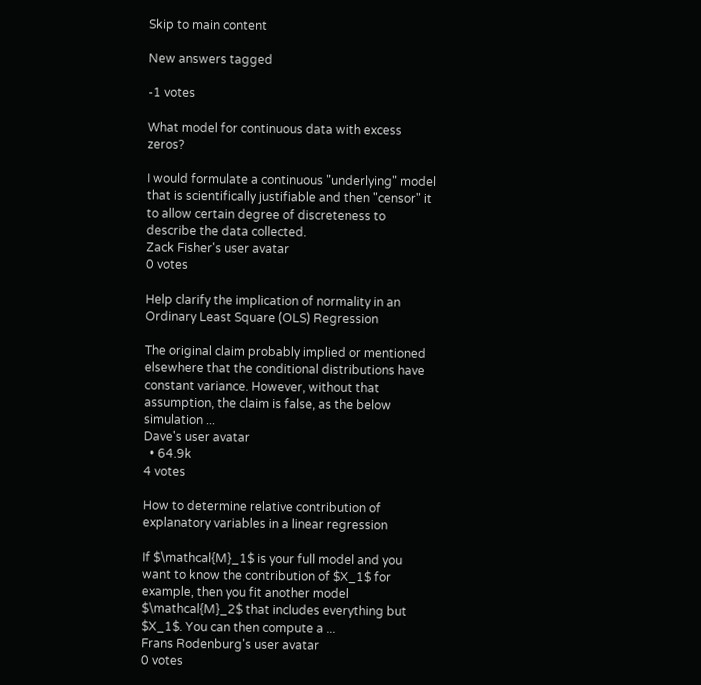Skip to main content

New answers tagged

-1 votes

What model for continuous data with excess zeros?

I would formulate a continuous "underlying" model that is scientifically justifiable and then "censor" it to allow certain degree of discreteness to describe the data collected.
Zack Fisher's user avatar
0 votes

Help clarify the implication of normality in an Ordinary Least Square (OLS) Regression

The original claim probably implied or mentioned elsewhere that the conditional distributions have constant variance. However, without that assumption, the claim is false, as the below simulation ...
Dave's user avatar
  • 64.9k
4 votes

How to determine relative contribution of explanatory variables in a linear regression

If $\mathcal{M}_1$ is your full model and you want to know the contribution of $X_1$ for example, then you fit another model $\mathcal{M}_2$ that includes everything but $X_1$. You can then compute a ...
Frans Rodenburg's user avatar
0 votes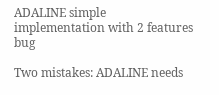ADALINE simple implementation with 2 features bug

Two mistakes: ADALINE needs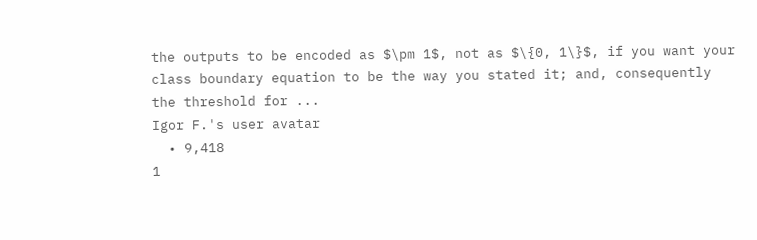the outputs to be encoded as $\pm 1$, not as $\{0, 1\}$, if you want your class boundary equation to be the way you stated it; and, consequently the threshold for ...
Igor F.'s user avatar
  • 9,418
1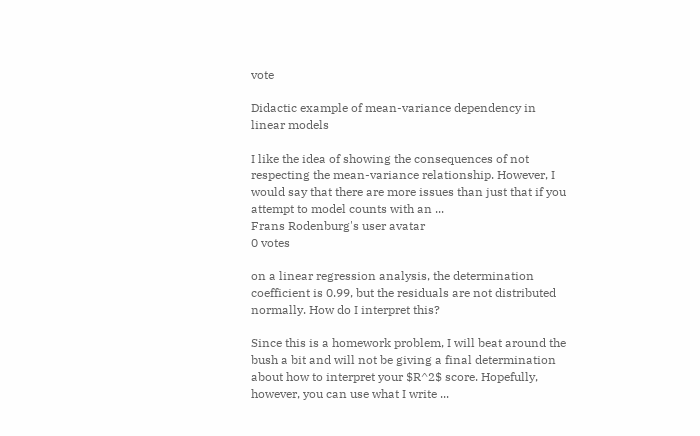vote

Didactic example of mean-variance dependency in linear models

I like the idea of showing the consequences of not respecting the mean-variance relationship. However, I would say that there are more issues than just that if you attempt to model counts with an ...
Frans Rodenburg's user avatar
0 votes

on a linear regression analysis, the determination coefficient is 0.99, but the residuals are not distributed normally. How do I interpret this?

Since this is a homework problem, I will beat around the bush a bit and will not be giving a final determination about how to interpret your $R^2$ score. Hopefully, however, you can use what I write ...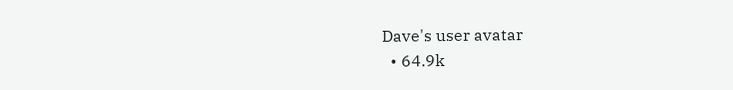Dave's user avatar
  • 64.9k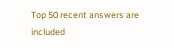Top 50 recent answers are included